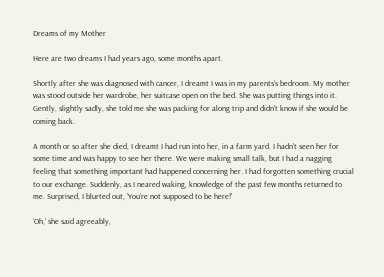Dreams of my Mother

Here are two dreams I had years ago, some months apart.

Shortly after she was diagnosed with cancer, I dreamt I was in my parents’s bedroom. My mother was stood outside her wardrobe, her suitcase open on the bed. She was putting things into it. Gently, slightly sadly, she told me she was packing for along trip and didn’t know if she would be coming back.

A month or so after she died, I dreamt I had run into her, in a farm yard. I hadn’t seen her for some time and was happy to see her there. We were making small talk, but I had a nagging feeling that something important had happened concerning her. I had forgotten something crucial to our exchange. Suddenly, as I neared waking, knowledge of the past few months returned to me. Surprised, I blurted out, ‘You’re not supposed to be here!’

‘Oh,’ she said agreeably,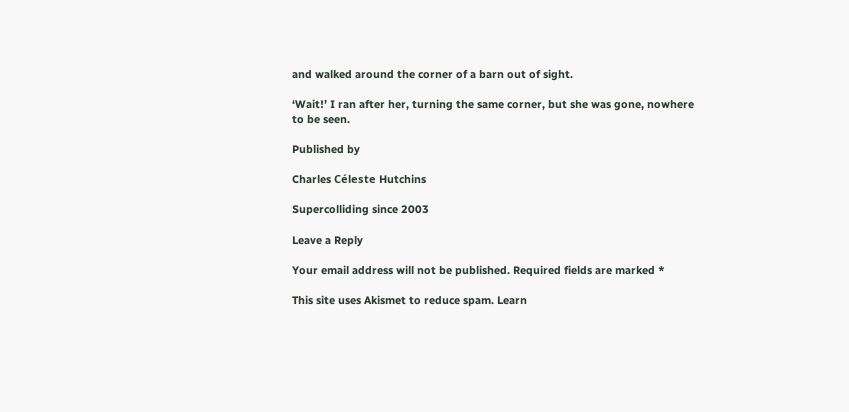and walked around the corner of a barn out of sight.

‘Wait!’ I ran after her, turning the same corner, but she was gone, nowhere to be seen.

Published by

Charles Céleste Hutchins

Supercolliding since 2003

Leave a Reply

Your email address will not be published. Required fields are marked *

This site uses Akismet to reduce spam. Learn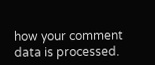how your comment data is processed.